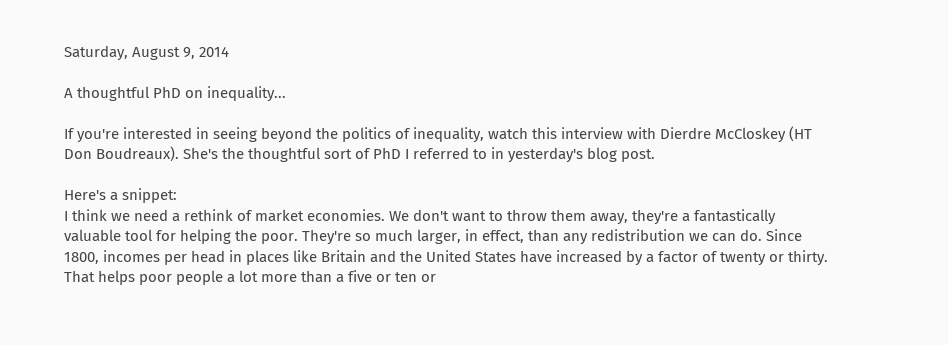Saturday, August 9, 2014

A thoughtful PhD on inequality...

If you're interested in seeing beyond the politics of inequality, watch this interview with Dierdre McCloskey (HT Don Boudreaux). She's the thoughtful sort of PhD I referred to in yesterday's blog post.

Here's a snippet:
I think we need a rethink of market economies. We don't want to throw them away, they're a fantastically valuable tool for helping the poor. They're so much larger, in effect, than any redistribution we can do. Since 1800, incomes per head in places like Britain and the United States have increased by a factor of twenty or thirty. That helps poor people a lot more than a five or ten or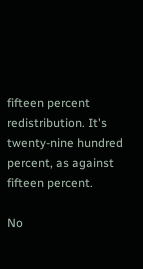fifteen percent redistribution. It's twenty-nine hundred percent, as against fifteen percent.

No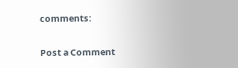comments:

Post a Comment